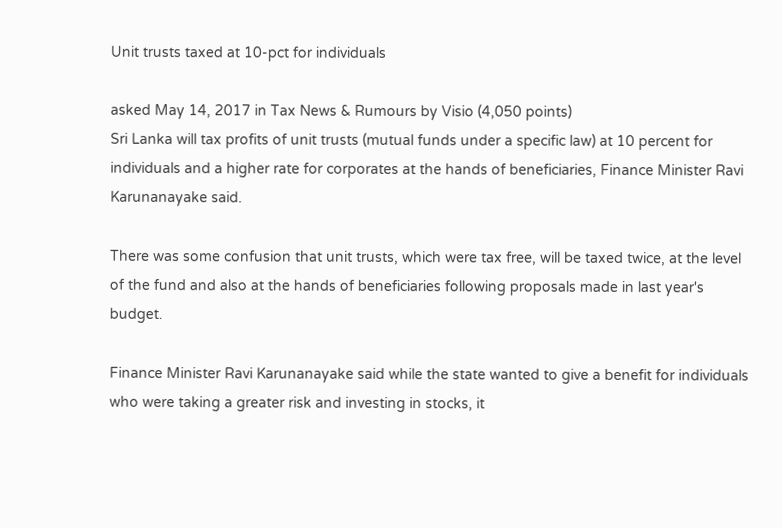Unit trusts taxed at 10-pct for individuals

asked May 14, 2017 in Tax News & Rumours by Visio (4,050 points)
Sri Lanka will tax profits of unit trusts (mutual funds under a specific law) at 10 percent for individuals and a higher rate for corporates at the hands of beneficiaries, Finance Minister Ravi Karunanayake said.

There was some confusion that unit trusts, which were tax free, will be taxed twice, at the level of the fund and also at the hands of beneficiaries following proposals made in last year's budget.

Finance Minister Ravi Karunanayake said while the state wanted to give a benefit for individuals who were taking a greater risk and investing in stocks, it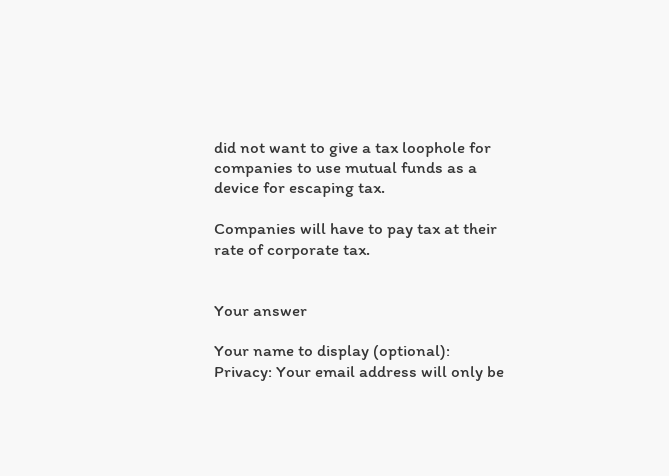did not want to give a tax loophole for companies to use mutual funds as a device for escaping tax.

Companies will have to pay tax at their rate of corporate tax.


Your answer

Your name to display (optional):
Privacy: Your email address will only be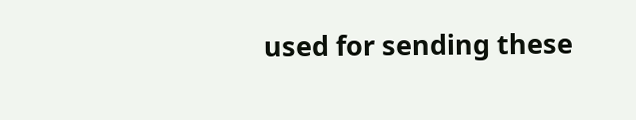used for sending these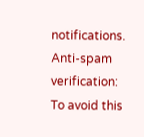notifications.
Anti-spam verification:
To avoid this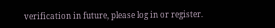verification in future, please log in or register.